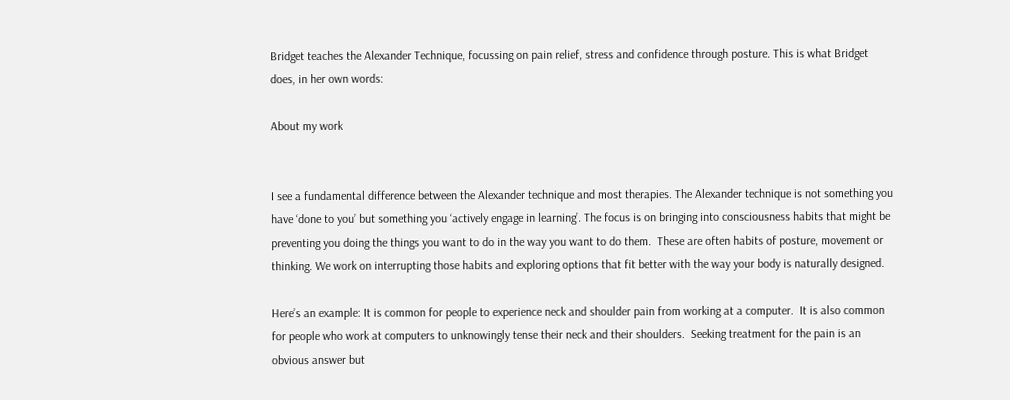Bridget teaches the Alexander Technique, focussing on pain relief, stress and confidence through posture. This is what Bridget does, in her own words:

About my work


I see a fundamental difference between the Alexander technique and most therapies. The Alexander technique is not something you have ‘done to you’ but something you ‘actively engage in learning’. The focus is on bringing into consciousness habits that might be preventing you doing the things you want to do in the way you want to do them.  These are often habits of posture, movement or thinking. We work on interrupting those habits and exploring options that fit better with the way your body is naturally designed.

Here’s an example: It is common for people to experience neck and shoulder pain from working at a computer.  It is also common for people who work at computers to unknowingly tense their neck and their shoulders.  Seeking treatment for the pain is an obvious answer but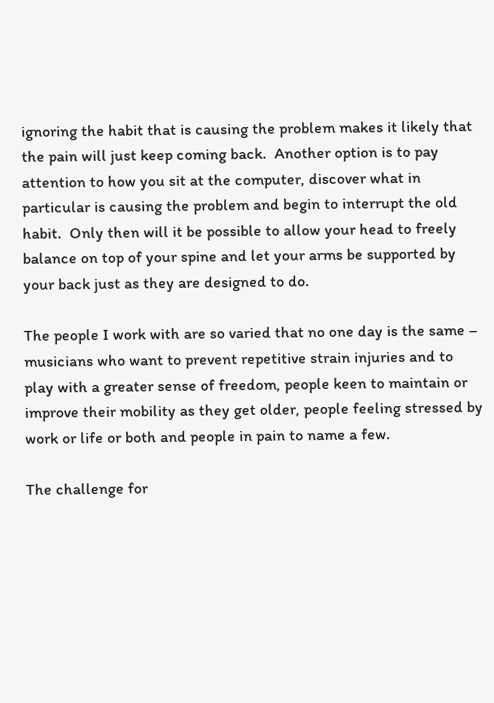ignoring the habit that is causing the problem makes it likely that the pain will just keep coming back.  Another option is to pay attention to how you sit at the computer, discover what in particular is causing the problem and begin to interrupt the old habit.  Only then will it be possible to allow your head to freely balance on top of your spine and let your arms be supported by your back just as they are designed to do.

The people I work with are so varied that no one day is the same – musicians who want to prevent repetitive strain injuries and to play with a greater sense of freedom, people keen to maintain or improve their mobility as they get older, people feeling stressed by work or life or both and people in pain to name a few.

The challenge for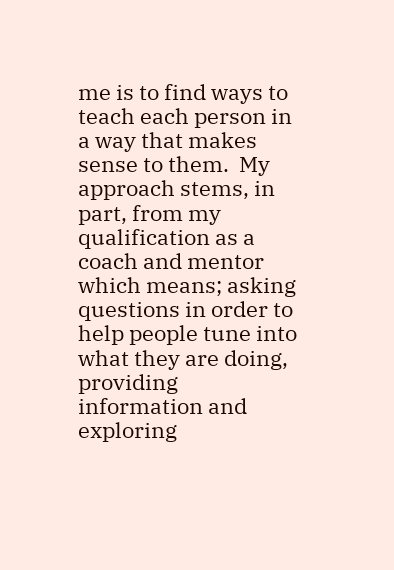me is to find ways to teach each person in a way that makes sense to them.  My approach stems, in part, from my qualification as a coach and mentor which means; asking questions in order to help people tune into what they are doing, providing information and exploring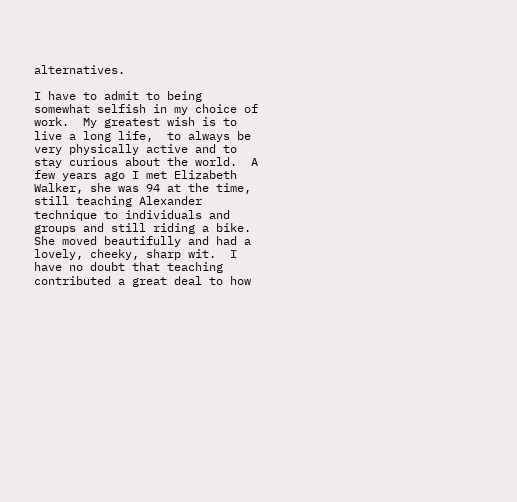alternatives.

I have to admit to being somewhat selfish in my choice of work.  My greatest wish is to live a long life,  to always be very physically active and to stay curious about the world.  A few years ago I met Elizabeth Walker, she was 94 at the time, still teaching Alexander technique to individuals and groups and still riding a bike.  She moved beautifully and had a lovely, cheeky, sharp wit.  I have no doubt that teaching contributed a great deal to how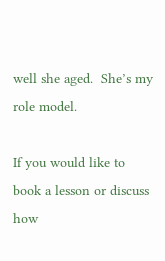well she aged.  She’s my role model.

If you would like to book a lesson or discuss how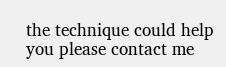the technique could help you please contact me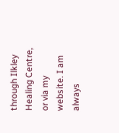through Ilkley Healing Centre, or via my website. I am always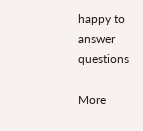happy to answer questions

More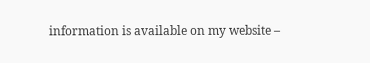information is available on my website –